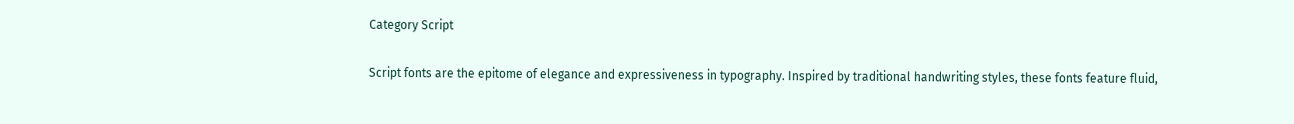Category Script

Script fonts are the epitome of elegance and expressiveness in typography. Inspired by traditional handwriting styles, these fonts feature fluid,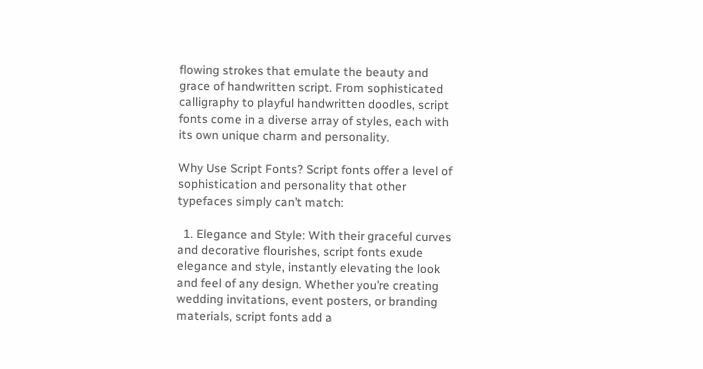flowing strokes that emulate the beauty and grace of handwritten script. From sophisticated calligraphy to playful handwritten doodles, script fonts come in a diverse array of styles, each with its own unique charm and personality.

Why Use Script Fonts? Script fonts offer a level of sophistication and personality that other typefaces simply can’t match:

  1. Elegance and Style: With their graceful curves and decorative flourishes, script fonts exude elegance and style, instantly elevating the look and feel of any design. Whether you’re creating wedding invitations, event posters, or branding materials, script fonts add a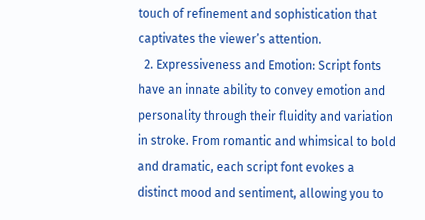touch of refinement and sophistication that captivates the viewer’s attention.
  2. Expressiveness and Emotion: Script fonts have an innate ability to convey emotion and personality through their fluidity and variation in stroke. From romantic and whimsical to bold and dramatic, each script font evokes a distinct mood and sentiment, allowing you to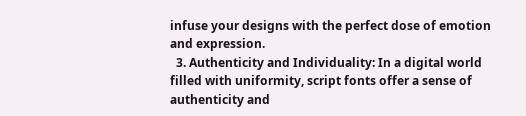infuse your designs with the perfect dose of emotion and expression.
  3. Authenticity and Individuality: In a digital world filled with uniformity, script fonts offer a sense of authenticity and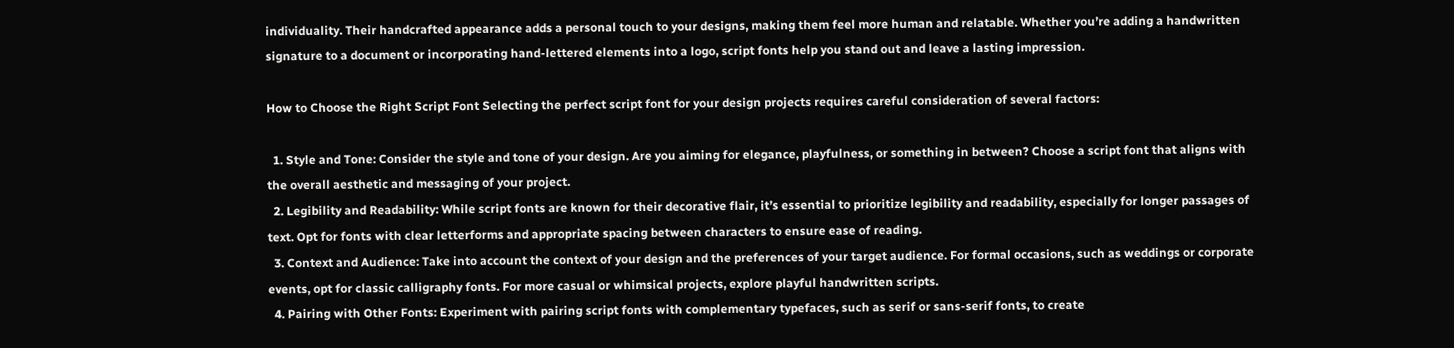individuality. Their handcrafted appearance adds a personal touch to your designs, making them feel more human and relatable. Whether you’re adding a handwritten signature to a document or incorporating hand-lettered elements into a logo, script fonts help you stand out and leave a lasting impression.

How to Choose the Right Script Font Selecting the perfect script font for your design projects requires careful consideration of several factors:

  1. Style and Tone: Consider the style and tone of your design. Are you aiming for elegance, playfulness, or something in between? Choose a script font that aligns with the overall aesthetic and messaging of your project.
  2. Legibility and Readability: While script fonts are known for their decorative flair, it’s essential to prioritize legibility and readability, especially for longer passages of text. Opt for fonts with clear letterforms and appropriate spacing between characters to ensure ease of reading.
  3. Context and Audience: Take into account the context of your design and the preferences of your target audience. For formal occasions, such as weddings or corporate events, opt for classic calligraphy fonts. For more casual or whimsical projects, explore playful handwritten scripts.
  4. Pairing with Other Fonts: Experiment with pairing script fonts with complementary typefaces, such as serif or sans-serif fonts, to create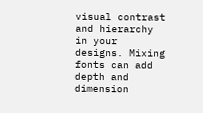visual contrast and hierarchy in your designs. Mixing fonts can add depth and dimension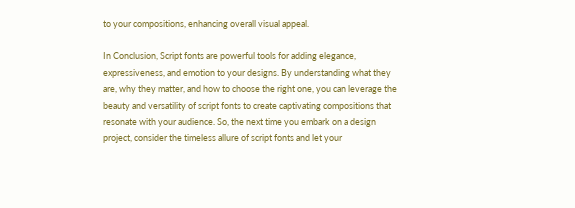to your compositions, enhancing overall visual appeal.

In Conclusion, Script fonts are powerful tools for adding elegance, expressiveness, and emotion to your designs. By understanding what they are, why they matter, and how to choose the right one, you can leverage the beauty and versatility of script fonts to create captivating compositions that resonate with your audience. So, the next time you embark on a design project, consider the timeless allure of script fonts and let your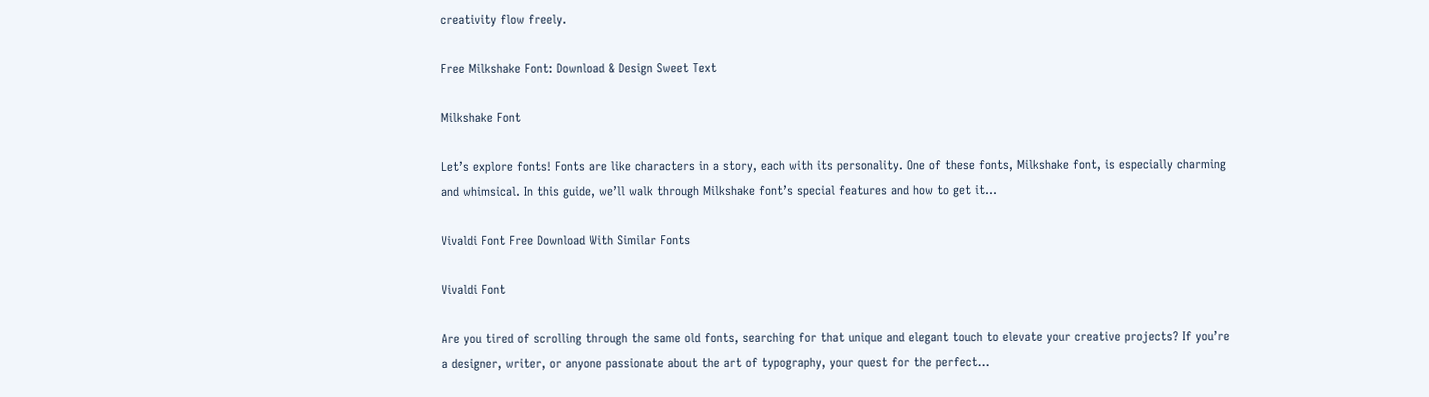creativity flow freely.

Free Milkshake Font: Download & Design Sweet Text

Milkshake Font

Let’s explore fonts! Fonts are like characters in a story, each with its personality. One of these fonts, Milkshake font, is especially charming and whimsical. In this guide, we’ll walk through Milkshake font’s special features and how to get it…

Vivaldi Font Free Download With Similar Fonts

Vivaldi Font

Are you tired of scrolling through the same old fonts, searching for that unique and elegant touch to elevate your creative projects? If you’re a designer, writer, or anyone passionate about the art of typography, your quest for the perfect…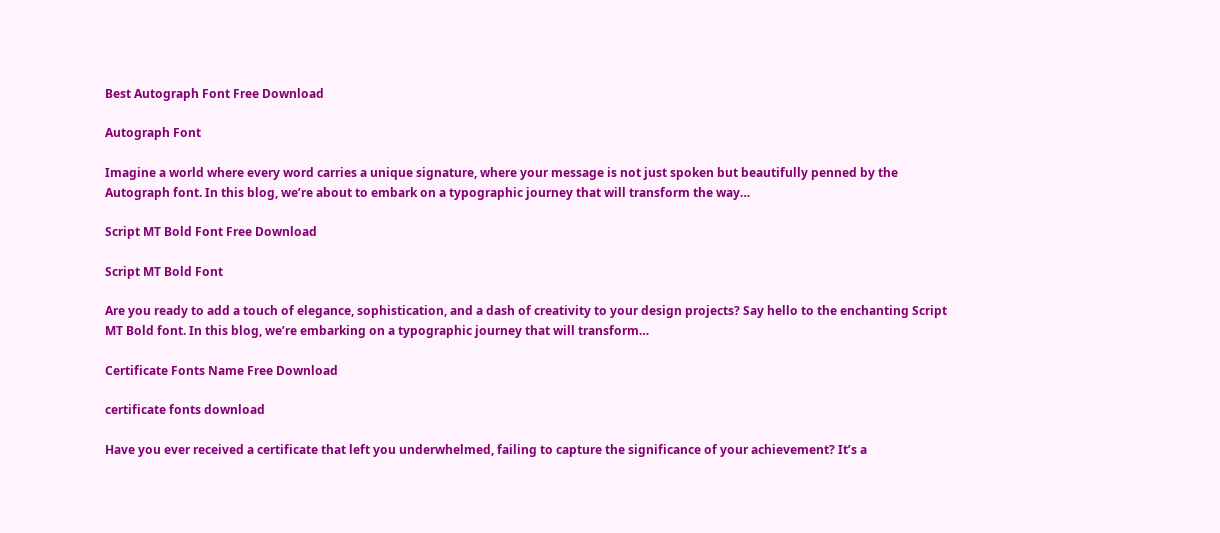Best Autograph Font Free Download

Autograph Font

Imagine a world where every word carries a unique signature, where your message is not just spoken but beautifully penned by the Autograph font. In this blog, we’re about to embark on a typographic journey that will transform the way…

Script MT Bold Font Free Download

Script MT Bold Font

Are you ready to add a touch of elegance, sophistication, and a dash of creativity to your design projects? Say hello to the enchanting Script MT Bold font. In this blog, we’re embarking on a typographic journey that will transform…

Certificate Fonts Name Free Download

certificate fonts download

Have you ever received a certificate that left you underwhelmed, failing to capture the significance of your achievement? It’s a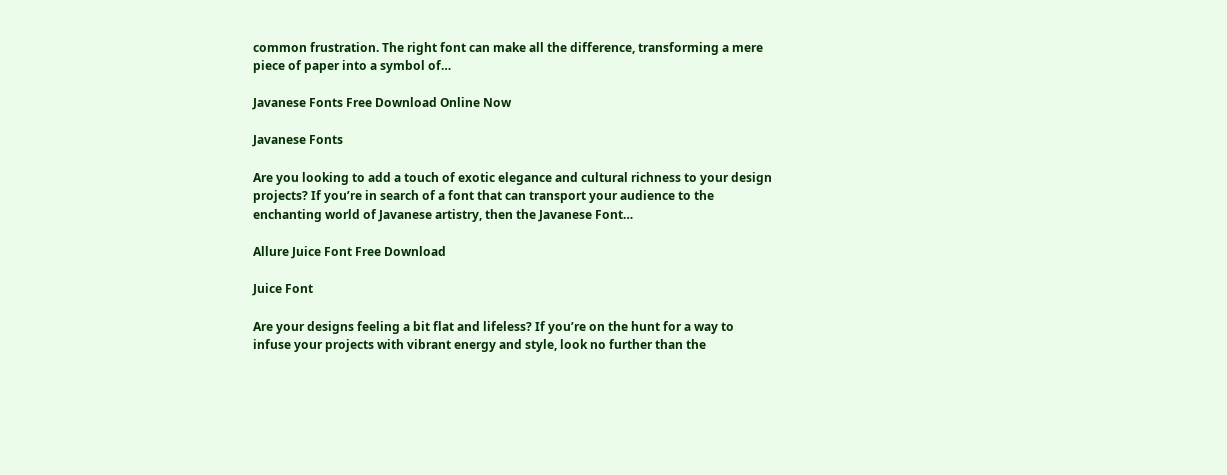common frustration. The right font can make all the difference, transforming a mere piece of paper into a symbol of…

Javanese Fonts Free Download Online Now

Javanese Fonts

Are you looking to add a touch of exotic elegance and cultural richness to your design projects? If you’re in search of a font that can transport your audience to the enchanting world of Javanese artistry, then the Javanese Font…

Allure Juice Font Free Download

Juice Font

Are your designs feeling a bit flat and lifeless? If you’re on the hunt for a way to infuse your projects with vibrant energy and style, look no further than the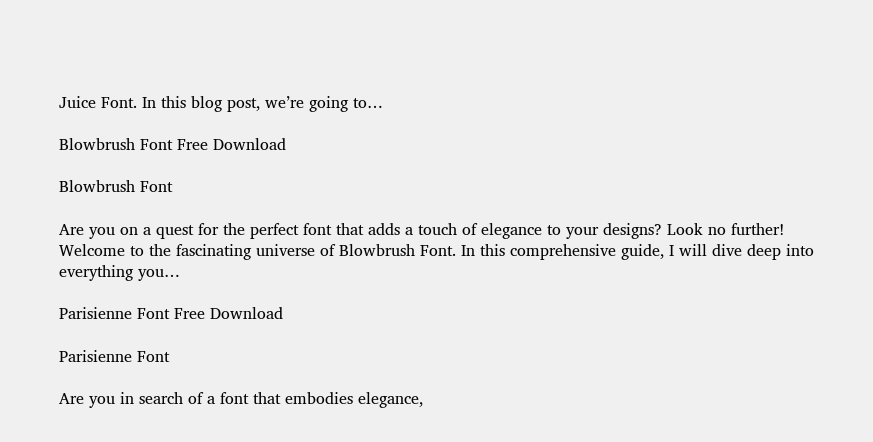Juice Font. In this blog post, we’re going to…

Blowbrush Font Free Download

Blowbrush Font

Are you on a quest for the perfect font that adds a touch of elegance to your designs? Look no further! Welcome to the fascinating universe of Blowbrush Font. In this comprehensive guide, I will dive deep into everything you…

Parisienne Font Free Download

Parisienne Font

Are you in search of a font that embodies elegance,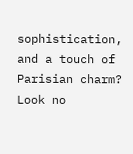sophistication, and a touch of Parisian charm? Look no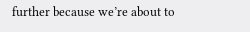further because we’re about to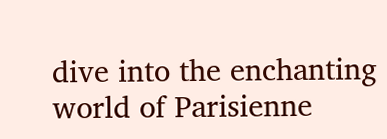dive into the enchanting world of Parisienne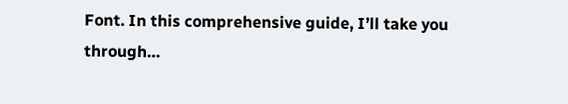Font. In this comprehensive guide, I’ll take you through…